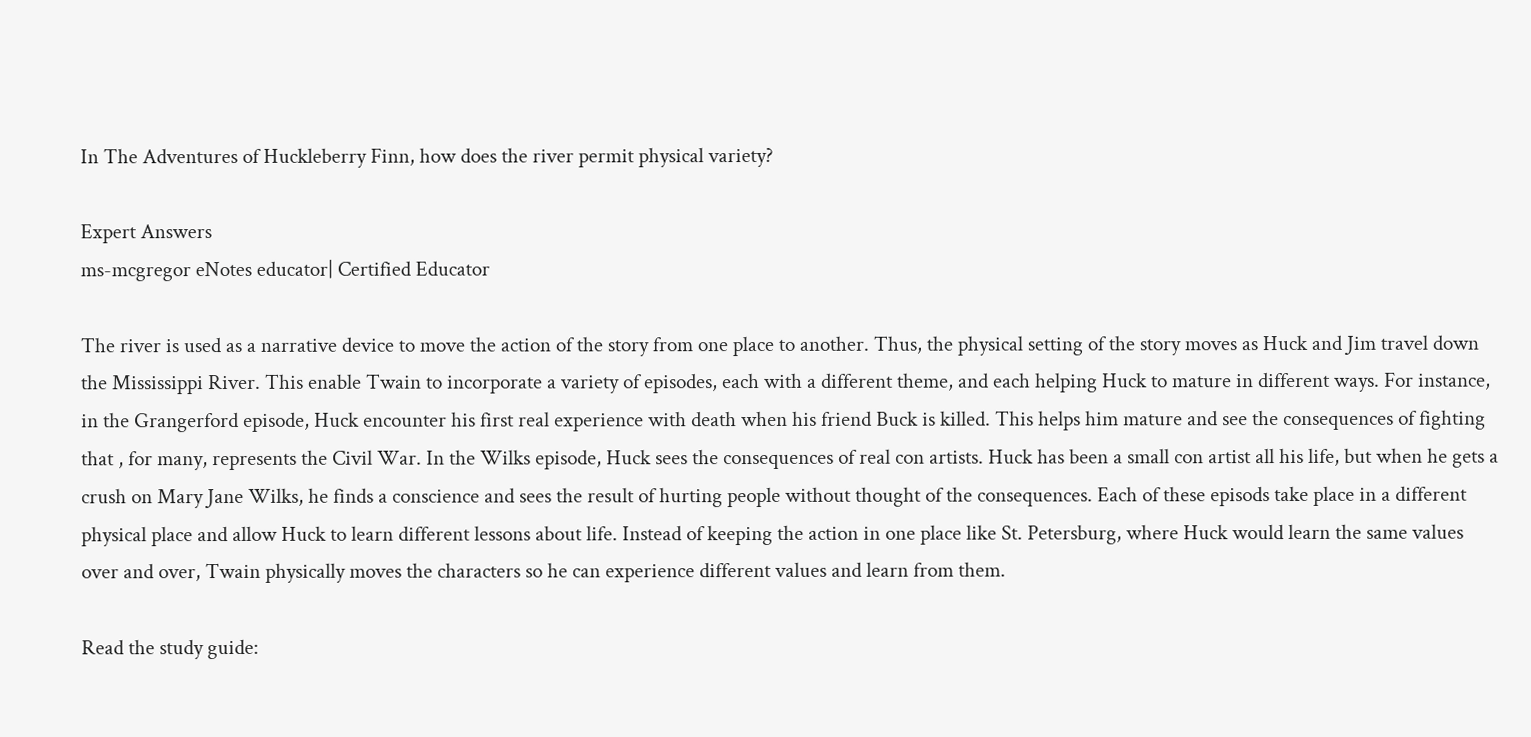In The Adventures of Huckleberry Finn, how does the river permit physical variety?

Expert Answers
ms-mcgregor eNotes educator| Certified Educator

The river is used as a narrative device to move the action of the story from one place to another. Thus, the physical setting of the story moves as Huck and Jim travel down the Mississippi River. This enable Twain to incorporate a variety of episodes, each with a different theme, and each helping Huck to mature in different ways. For instance, in the Grangerford episode, Huck encounter his first real experience with death when his friend Buck is killed. This helps him mature and see the consequences of fighting that , for many, represents the Civil War. In the Wilks episode, Huck sees the consequences of real con artists. Huck has been a small con artist all his life, but when he gets a crush on Mary Jane Wilks, he finds a conscience and sees the result of hurting people without thought of the consequences. Each of these episods take place in a different physical place and allow Huck to learn different lessons about life. Instead of keeping the action in one place like St. Petersburg, where Huck would learn the same values over and over, Twain physically moves the characters so he can experience different values and learn from them.

Read the study guide: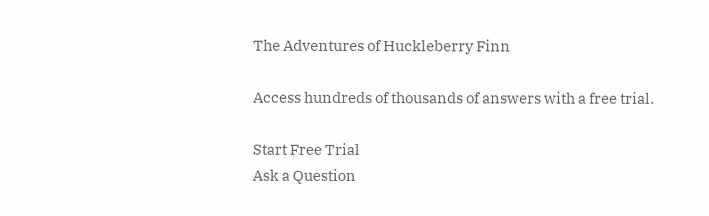The Adventures of Huckleberry Finn

Access hundreds of thousands of answers with a free trial.

Start Free Trial
Ask a Question